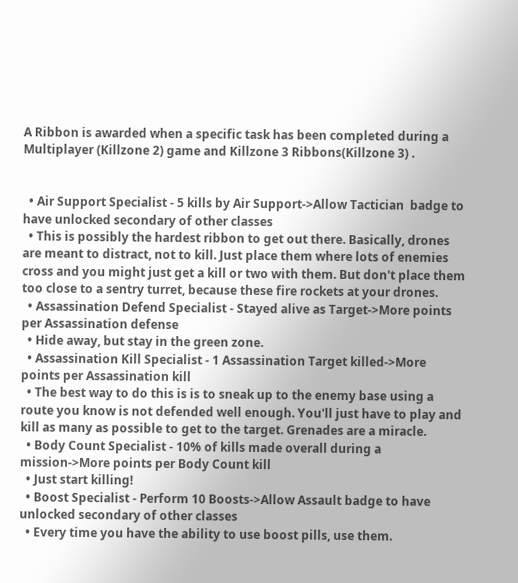A Ribbon is awarded when a specific task has been completed during a Multiplayer (Killzone 2) game and Killzone 3 Ribbons(Killzone 3) .


  • Air Support Specialist - 5 kills by Air Support->Allow Tactician  badge to have unlocked secondary of other classes
  • This is possibly the hardest ribbon to get out there. Basically, drones are meant to distract, not to kill. Just place them where lots of enemies cross and you might just get a kill or two with them. But don't place them too close to a sentry turret, because these fire rockets at your drones.
  • Assassination Defend Specialist - Stayed alive as Target->More points per Assassination defense
  • Hide away, but stay in the green zone.
  • Assassination Kill Specialist - 1 Assassination Target killed->More points per Assassination kill
  • The best way to do this is is to sneak up to the enemy base using a route you know is not defended well enough. You'll just have to play and kill as many as possible to get to the target. Grenades are a miracle.
  • Body Count Specialist - 10% of kills made overall during a mission->More points per Body Count kill
  • Just start killing!
  • Boost Specialist - Perform 10 Boosts->Allow Assault badge to have unlocked secondary of other classes
  • Every time you have the ability to use boost pills, use them.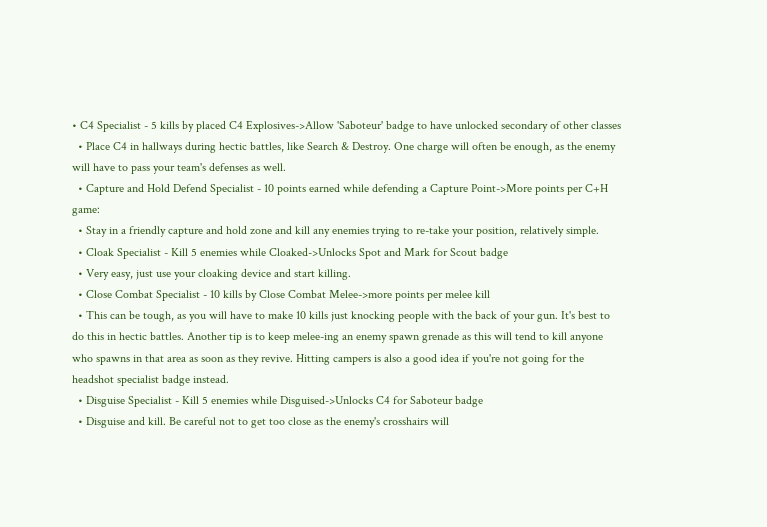• C4 Specialist - 5 kills by placed C4 Explosives->Allow 'Saboteur' badge to have unlocked secondary of other classes
  • Place C4 in hallways during hectic battles, like Search & Destroy. One charge will often be enough, as the enemy will have to pass your team's defenses as well.
  • Capture and Hold Defend Specialist - 10 points earned while defending a Capture Point->More points per C+H game:
  • Stay in a friendly capture and hold zone and kill any enemies trying to re-take your position, relatively simple.
  • Cloak Specialist - Kill 5 enemies while Cloaked->Unlocks Spot and Mark for Scout badge
  • Very easy, just use your cloaking device and start killing.
  • Close Combat Specialist - 10 kills by Close Combat Melee->more points per melee kill
  • This can be tough, as you will have to make 10 kills just knocking people with the back of your gun. It's best to do this in hectic battles. Another tip is to keep melee-ing an enemy spawn grenade as this will tend to kill anyone who spawns in that area as soon as they revive. Hitting campers is also a good idea if you're not going for the headshot specialist badge instead.
  • Disguise Specialist - Kill 5 enemies while Disguised->Unlocks C4 for Saboteur badge
  • Disguise and kill. Be careful not to get too close as the enemy's crosshairs will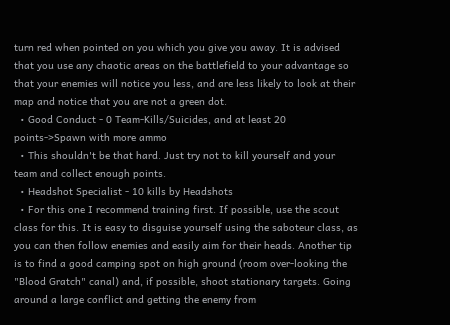turn red when pointed on you which you give you away. It is advised that you use any chaotic areas on the battlefield to your advantage so that your enemies will notice you less, and are less likely to look at their map and notice that you are not a green dot.
  • Good Conduct - 0 Team-Kills/Suicides, and at least 20 points->Spawn with more ammo
  • This shouldn't be that hard. Just try not to kill yourself and your team and collect enough points.
  • Headshot Specialist - 10 kills by Headshots
  • For this one I recommend training first. If possible, use the scout class for this. It is easy to disguise yourself using the saboteur class, as you can then follow enemies and easily aim for their heads. Another tip is to find a good camping spot on high ground (room over-looking the "Blood Gratch" canal) and, if possible, shoot stationary targets. Going around a large conflict and getting the enemy from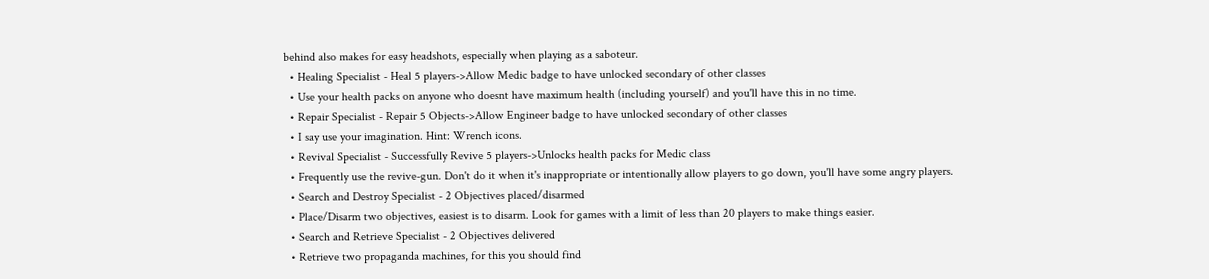behind also makes for easy headshots, especially when playing as a saboteur.
  • Healing Specialist - Heal 5 players->Allow Medic badge to have unlocked secondary of other classes
  • Use your health packs on anyone who doesnt have maximum health (including yourself) and you'll have this in no time.
  • Repair Specialist - Repair 5 Objects->Allow Engineer badge to have unlocked secondary of other classes
  • I say use your imagination. Hint: Wrench icons.
  • Revival Specialist - Successfully Revive 5 players->Unlocks health packs for Medic class
  • Frequently use the revive-gun. Don't do it when it's inappropriate or intentionally allow players to go down, you'll have some angry players.
  • Search and Destroy Specialist - 2 Objectives placed/disarmed
  • Place/Disarm two objectives, easiest is to disarm. Look for games with a limit of less than 20 players to make things easier.
  • Search and Retrieve Specialist - 2 Objectives delivered
  • Retrieve two propaganda machines, for this you should find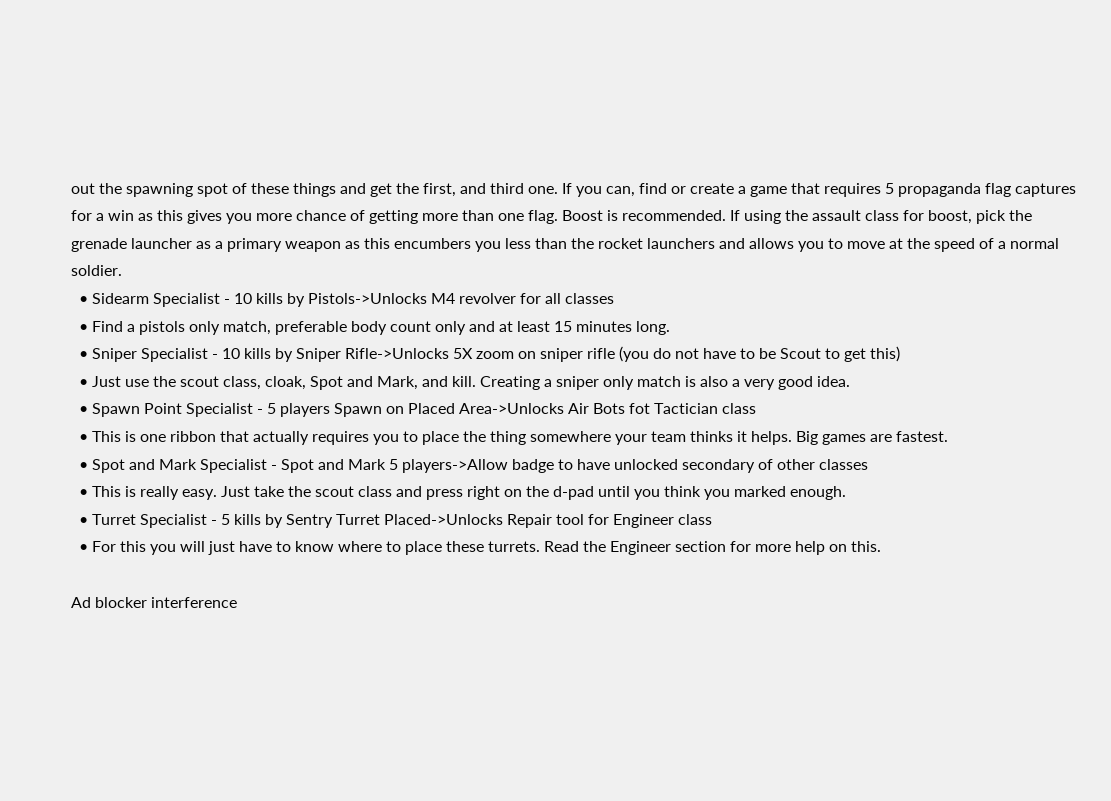out the spawning spot of these things and get the first, and third one. If you can, find or create a game that requires 5 propaganda flag captures for a win as this gives you more chance of getting more than one flag. Boost is recommended. If using the assault class for boost, pick the grenade launcher as a primary weapon as this encumbers you less than the rocket launchers and allows you to move at the speed of a normal soldier.
  • Sidearm Specialist - 10 kills by Pistols->Unlocks M4 revolver for all classes
  • Find a pistols only match, preferable body count only and at least 15 minutes long.
  • Sniper Specialist - 10 kills by Sniper Rifle->Unlocks 5X zoom on sniper rifle (you do not have to be Scout to get this)
  • Just use the scout class, cloak, Spot and Mark, and kill. Creating a sniper only match is also a very good idea.
  • Spawn Point Specialist - 5 players Spawn on Placed Area->Unlocks Air Bots fot Tactician class
  • This is one ribbon that actually requires you to place the thing somewhere your team thinks it helps. Big games are fastest.
  • Spot and Mark Specialist - Spot and Mark 5 players->Allow badge to have unlocked secondary of other classes
  • This is really easy. Just take the scout class and press right on the d-pad until you think you marked enough.
  • Turret Specialist - 5 kills by Sentry Turret Placed->Unlocks Repair tool for Engineer class
  • For this you will just have to know where to place these turrets. Read the Engineer section for more help on this.

Ad blocker interference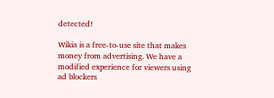detected!

Wikia is a free-to-use site that makes money from advertising. We have a modified experience for viewers using ad blockers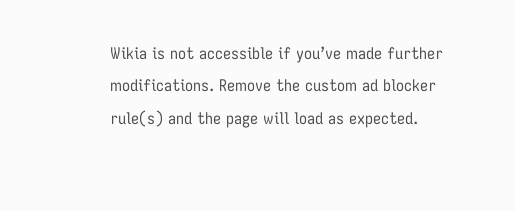Wikia is not accessible if you’ve made further modifications. Remove the custom ad blocker rule(s) and the page will load as expected.